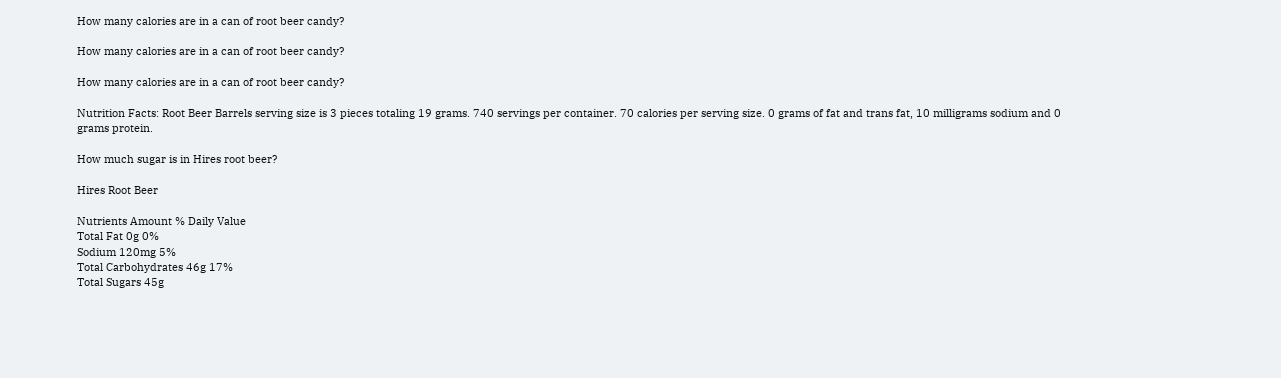How many calories are in a can of root beer candy?

How many calories are in a can of root beer candy?

How many calories are in a can of root beer candy?

Nutrition Facts: Root Beer Barrels serving size is 3 pieces totaling 19 grams. 740 servings per container. 70 calories per serving size. 0 grams of fat and trans fat, 10 milligrams sodium and 0 grams protein.

How much sugar is in Hires root beer?

Hires Root Beer

Nutrients Amount % Daily Value
Total Fat 0g 0%
Sodium 120mg 5%
Total Carbohydrates 46g 17%
Total Sugars 45g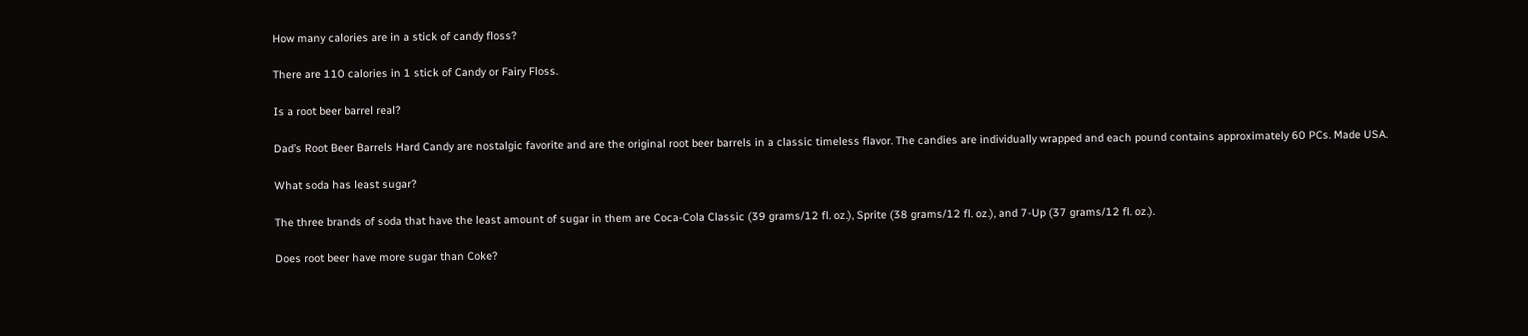How many calories are in a stick of candy floss?

There are 110 calories in 1 stick of Candy or Fairy Floss.

Is a root beer barrel real?

Dad’s Root Beer Barrels Hard Candy are nostalgic favorite and are the original root beer barrels in a classic timeless flavor. The candies are individually wrapped and each pound contains approximately 60 PCs. Made USA.

What soda has least sugar?

The three brands of soda that have the least amount of sugar in them are Coca-Cola Classic (39 grams/12 fl. oz.), Sprite (38 grams/12 fl. oz.), and 7-Up (37 grams/12 fl. oz.).

Does root beer have more sugar than Coke?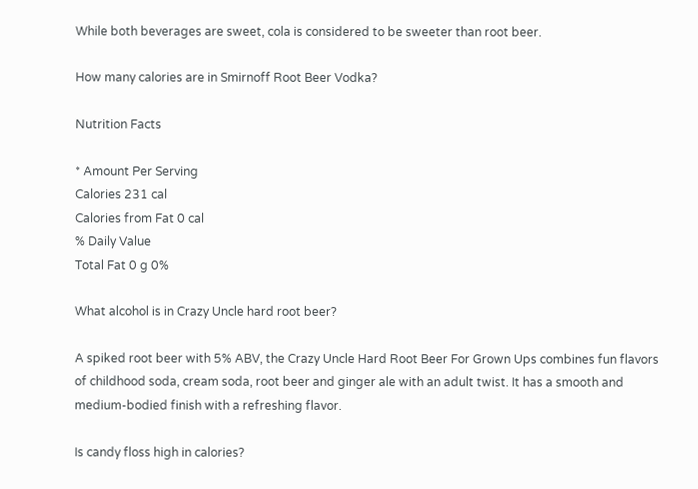While both beverages are sweet, cola is considered to be sweeter than root beer.

How many calories are in Smirnoff Root Beer Vodka?

Nutrition Facts

* Amount Per Serving
Calories 231 cal
Calories from Fat 0 cal
% Daily Value
Total Fat 0 g 0%

What alcohol is in Crazy Uncle hard root beer?

A spiked root beer with 5% ABV, the Crazy Uncle Hard Root Beer For Grown Ups combines fun flavors of childhood soda, cream soda, root beer and ginger ale with an adult twist. It has a smooth and medium-bodied finish with a refreshing flavor.

Is candy floss high in calories?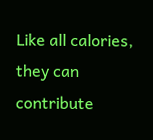Like all calories, they can contribute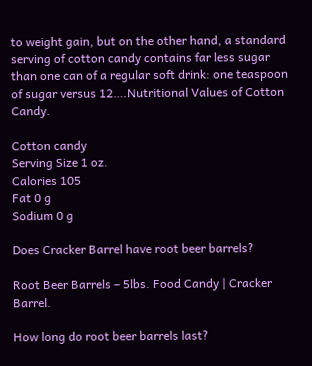to weight gain, but on the other hand, a standard serving of cotton candy contains far less sugar than one can of a regular soft drink: one teaspoon of sugar versus 12….Nutritional Values of Cotton Candy.

Cotton candy
Serving Size 1 oz.
Calories 105
Fat 0 g
Sodium 0 g

Does Cracker Barrel have root beer barrels?

Root Beer Barrels – 5lbs. Food Candy | Cracker Barrel.

How long do root beer barrels last?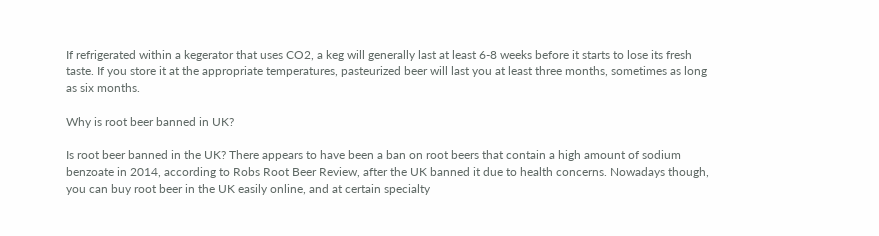If refrigerated within a kegerator that uses CO2, a keg will generally last at least 6-8 weeks before it starts to lose its fresh taste. If you store it at the appropriate temperatures, pasteurized beer will last you at least three months, sometimes as long as six months.

Why is root beer banned in UK?

Is root beer banned in the UK? There appears to have been a ban on root beers that contain a high amount of sodium benzoate in 2014, according to Robs Root Beer Review, after the UK banned it due to health concerns. Nowadays though, you can buy root beer in the UK easily online, and at certain specialty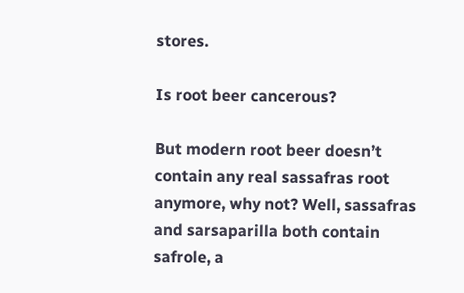stores.

Is root beer cancerous?

But modern root beer doesn’t contain any real sassafras root anymore, why not? Well, sassafras and sarsaparilla both contain safrole, a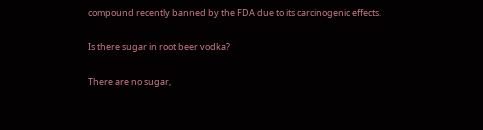compound recently banned by the FDA due to its carcinogenic effects.

Is there sugar in root beer vodka?

There are no sugar,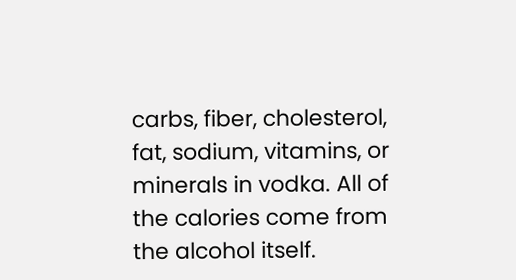carbs, fiber, cholesterol, fat, sodium, vitamins, or minerals in vodka. All of the calories come from the alcohol itself.